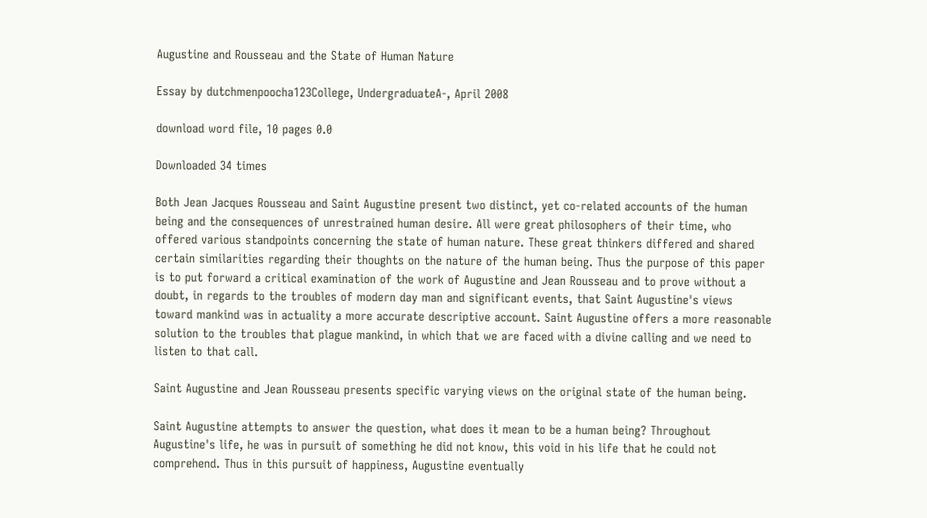Augustine and Rousseau and the State of Human Nature

Essay by dutchmenpoocha123College, UndergraduateA-, April 2008

download word file, 10 pages 0.0

Downloaded 34 times

Both Jean Jacques Rousseau and Saint Augustine present two distinct, yet co-related accounts of the human being and the consequences of unrestrained human desire. All were great philosophers of their time, who offered various standpoints concerning the state of human nature. These great thinkers differed and shared certain similarities regarding their thoughts on the nature of the human being. Thus the purpose of this paper is to put forward a critical examination of the work of Augustine and Jean Rousseau and to prove without a doubt, in regards to the troubles of modern day man and significant events, that Saint Augustine's views toward mankind was in actuality a more accurate descriptive account. Saint Augustine offers a more reasonable solution to the troubles that plague mankind, in which that we are faced with a divine calling and we need to listen to that call.

Saint Augustine and Jean Rousseau presents specific varying views on the original state of the human being.

Saint Augustine attempts to answer the question, what does it mean to be a human being? Throughout Augustine's life, he was in pursuit of something he did not know, this void in his life that he could not comprehend. Thus in this pursuit of happiness, Augustine eventually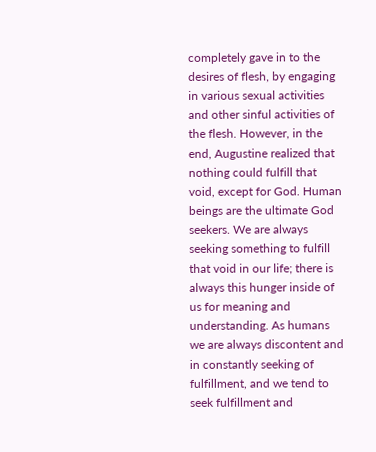completely gave in to the desires of flesh, by engaging in various sexual activities and other sinful activities of the flesh. However, in the end, Augustine realized that nothing could fulfill that void, except for God. Human beings are the ultimate God seekers. We are always seeking something to fulfill that void in our life; there is always this hunger inside of us for meaning and understanding. As humans we are always discontent and in constantly seeking of fulfillment, and we tend to seek fulfillment and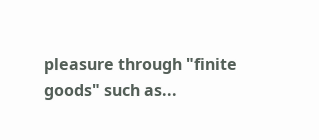pleasure through "finite goods" such as...